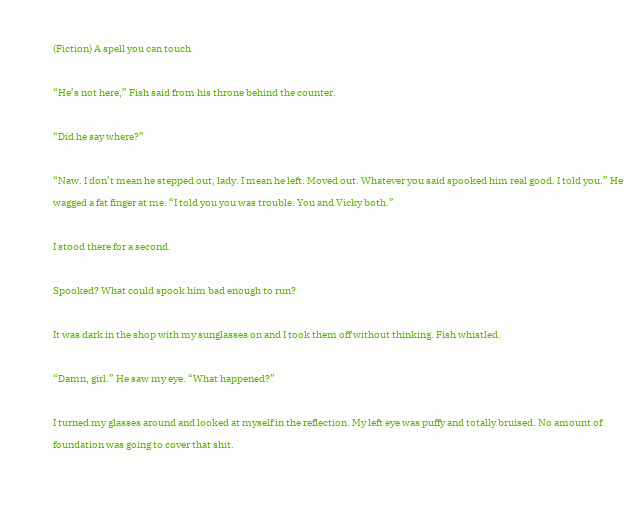(Fiction) A spell you can touch

“He’s not here,” Fish said from his throne behind the counter.

“Did he say where?”

“Naw. I don’t mean he stepped out, lady. I mean he left. Moved out. Whatever you said spooked him real good. I told you.” He wagged a fat finger at me. “I told you you was trouble. You and Vicky both.”

I stood there for a second.

Spooked? What could spook him bad enough to run?

It was dark in the shop with my sunglasses on and I took them off without thinking. Fish whistled.

“Damn, girl.” He saw my eye. “What happened?”

I turned my glasses around and looked at myself in the reflection. My left eye was puffy and totally bruised. No amount of foundation was going to cover that shit.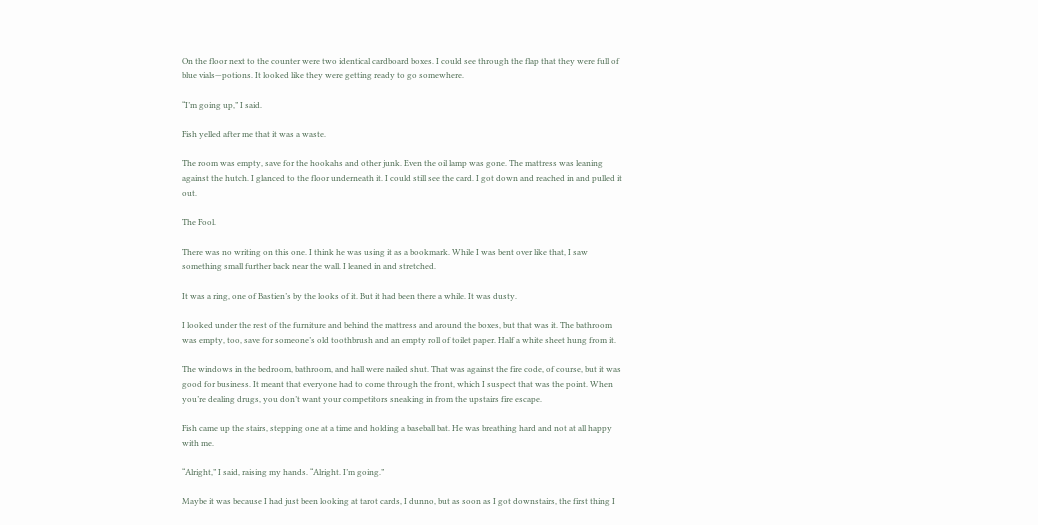On the floor next to the counter were two identical cardboard boxes. I could see through the flap that they were full of blue vials—potions. It looked like they were getting ready to go somewhere.

“I’m going up,” I said.

Fish yelled after me that it was a waste.

The room was empty, save for the hookahs and other junk. Even the oil lamp was gone. The mattress was leaning against the hutch. I glanced to the floor underneath it. I could still see the card. I got down and reached in and pulled it out.

The Fool.

There was no writing on this one. I think he was using it as a bookmark. While I was bent over like that, I saw something small further back near the wall. I leaned in and stretched.

It was a ring, one of Bastien’s by the looks of it. But it had been there a while. It was dusty.

I looked under the rest of the furniture and behind the mattress and around the boxes, but that was it. The bathroom was empty, too, save for someone’s old toothbrush and an empty roll of toilet paper. Half a white sheet hung from it.

The windows in the bedroom, bathroom, and hall were nailed shut. That was against the fire code, of course, but it was good for business. It meant that everyone had to come through the front, which I suspect that was the point. When you’re dealing drugs, you don’t want your competitors sneaking in from the upstairs fire escape.

Fish came up the stairs, stepping one at a time and holding a baseball bat. He was breathing hard and not at all happy with me.

“Alright,” I said, raising my hands. “Alright. I’m going.”

Maybe it was because I had just been looking at tarot cards, I dunno, but as soon as I got downstairs, the first thing I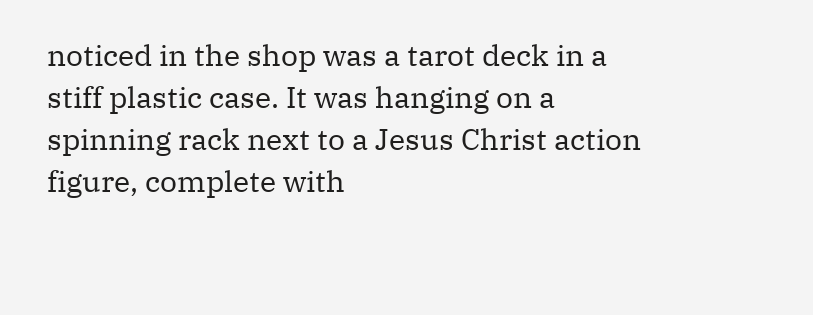noticed in the shop was a tarot deck in a stiff plastic case. It was hanging on a spinning rack next to a Jesus Christ action figure, complete with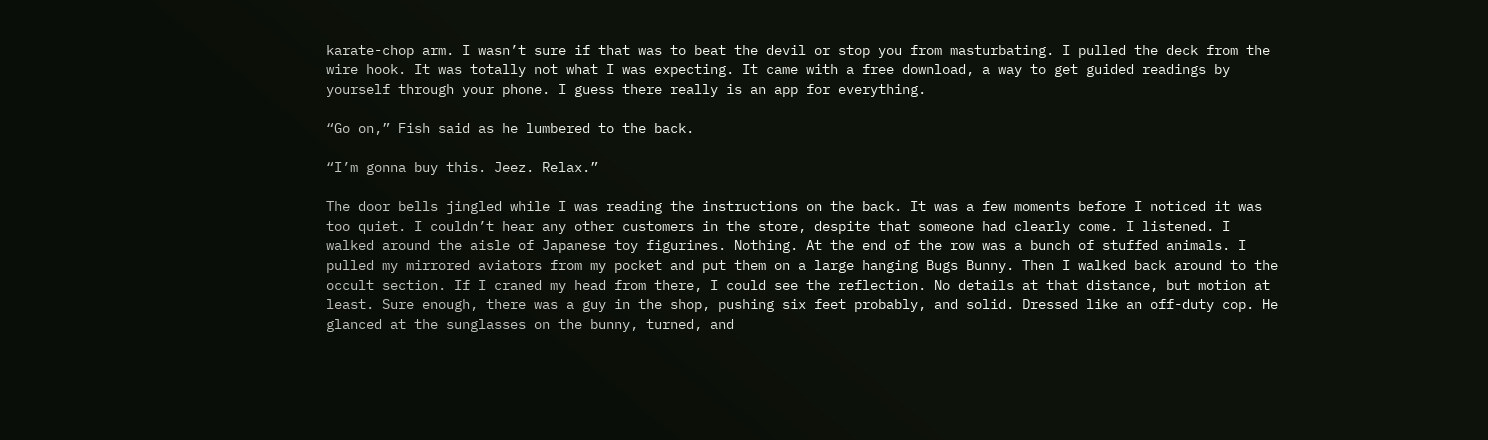karate-chop arm. I wasn’t sure if that was to beat the devil or stop you from masturbating. I pulled the deck from the wire hook. It was totally not what I was expecting. It came with a free download, a way to get guided readings by yourself through your phone. I guess there really is an app for everything.

“Go on,” Fish said as he lumbered to the back.

“I’m gonna buy this. Jeez. Relax.”

The door bells jingled while I was reading the instructions on the back. It was a few moments before I noticed it was too quiet. I couldn’t hear any other customers in the store, despite that someone had clearly come. I listened. I walked around the aisle of Japanese toy figurines. Nothing. At the end of the row was a bunch of stuffed animals. I pulled my mirrored aviators from my pocket and put them on a large hanging Bugs Bunny. Then I walked back around to the occult section. If I craned my head from there, I could see the reflection. No details at that distance, but motion at least. Sure enough, there was a guy in the shop, pushing six feet probably, and solid. Dressed like an off-duty cop. He glanced at the sunglasses on the bunny, turned, and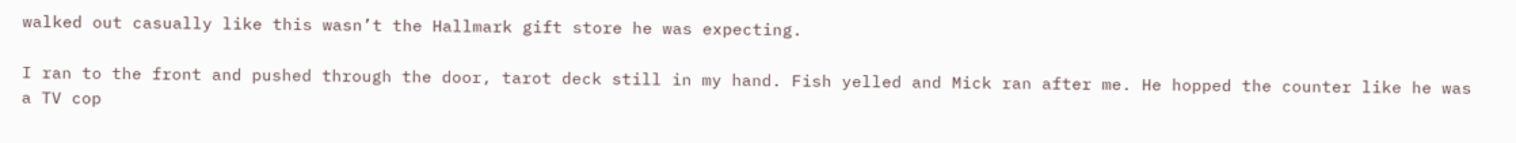walked out casually like this wasn’t the Hallmark gift store he was expecting.

I ran to the front and pushed through the door, tarot deck still in my hand. Fish yelled and Mick ran after me. He hopped the counter like he was a TV cop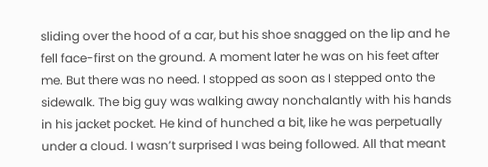sliding over the hood of a car, but his shoe snagged on the lip and he fell face-first on the ground. A moment later he was on his feet after me. But there was no need. I stopped as soon as I stepped onto the sidewalk. The big guy was walking away nonchalantly with his hands in his jacket pocket. He kind of hunched a bit, like he was perpetually under a cloud. I wasn’t surprised I was being followed. All that meant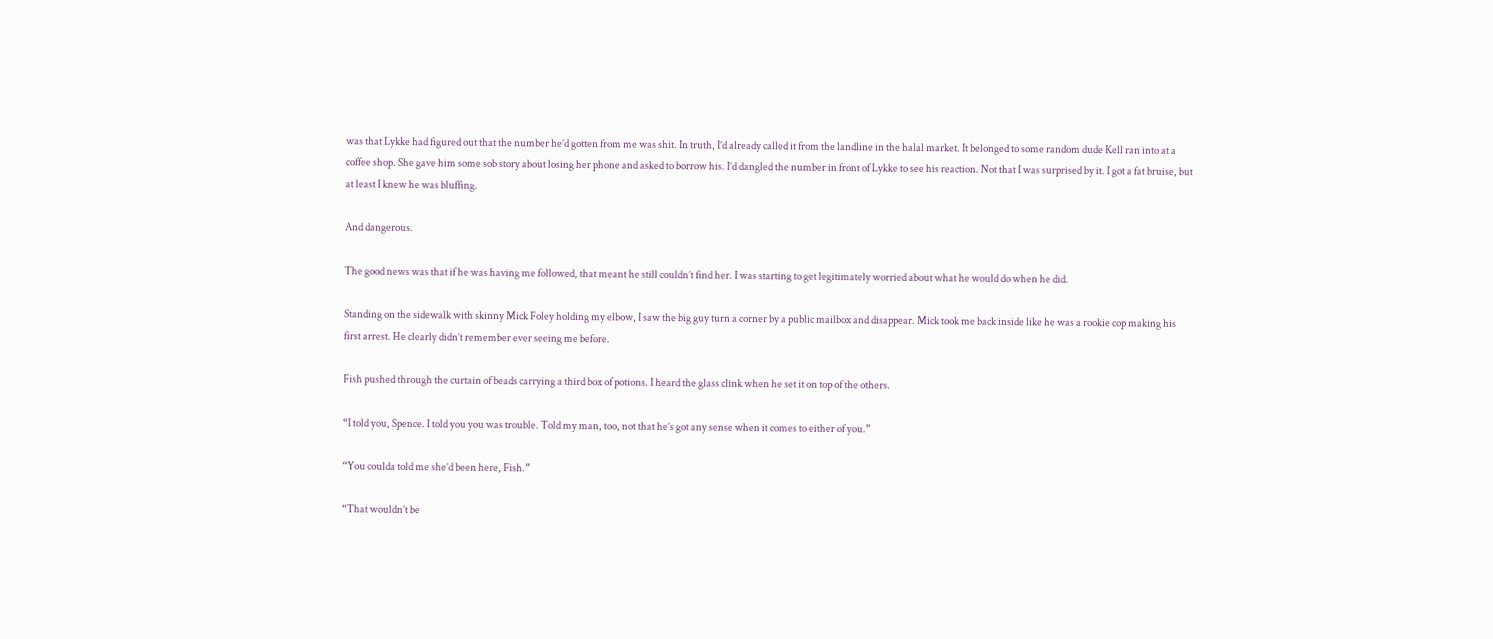was that Lykke had figured out that the number he’d gotten from me was shit. In truth, I’d already called it from the landline in the halal market. It belonged to some random dude Kell ran into at a coffee shop. She gave him some sob story about losing her phone and asked to borrow his. I’d dangled the number in front of Lykke to see his reaction. Not that I was surprised by it. I got a fat bruise, but at least I knew he was bluffing.

And dangerous.

The good news was that if he was having me followed, that meant he still couldn’t find her. I was starting to get legitimately worried about what he would do when he did.

Standing on the sidewalk with skinny Mick Foley holding my elbow, I saw the big guy turn a corner by a public mailbox and disappear. Mick took me back inside like he was a rookie cop making his first arrest. He clearly didn’t remember ever seeing me before.

Fish pushed through the curtain of beads carrying a third box of potions. I heard the glass clink when he set it on top of the others.

“I told you, Spence. I told you you was trouble. Told my man, too, not that he’s got any sense when it comes to either of you.”

“You coulda told me she’d been here, Fish.”

“That wouldn’t be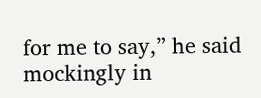for me to say,” he said mockingly in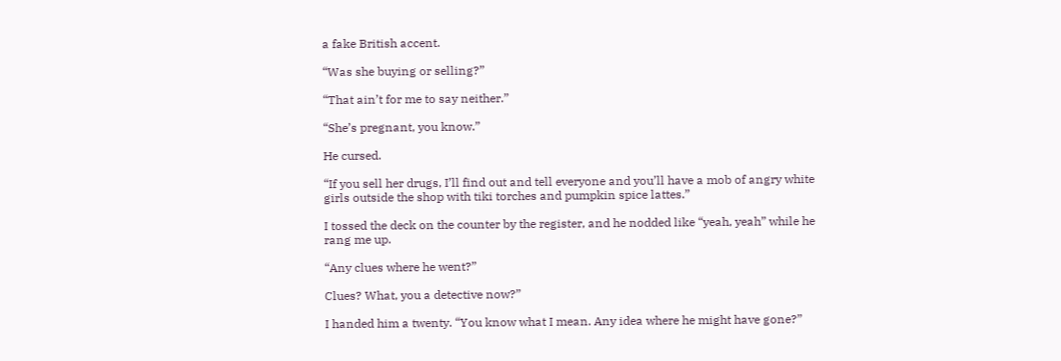a fake British accent.

“Was she buying or selling?”

“That ain’t for me to say neither.”

“She’s pregnant, you know.”

He cursed.

“If you sell her drugs, I’ll find out and tell everyone and you’ll have a mob of angry white girls outside the shop with tiki torches and pumpkin spice lattes.”

I tossed the deck on the counter by the register, and he nodded like “yeah, yeah” while he rang me up.

“Any clues where he went?”

Clues? What, you a detective now?”

I handed him a twenty. “You know what I mean. Any idea where he might have gone?”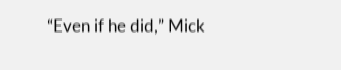“Even if he did,” Mick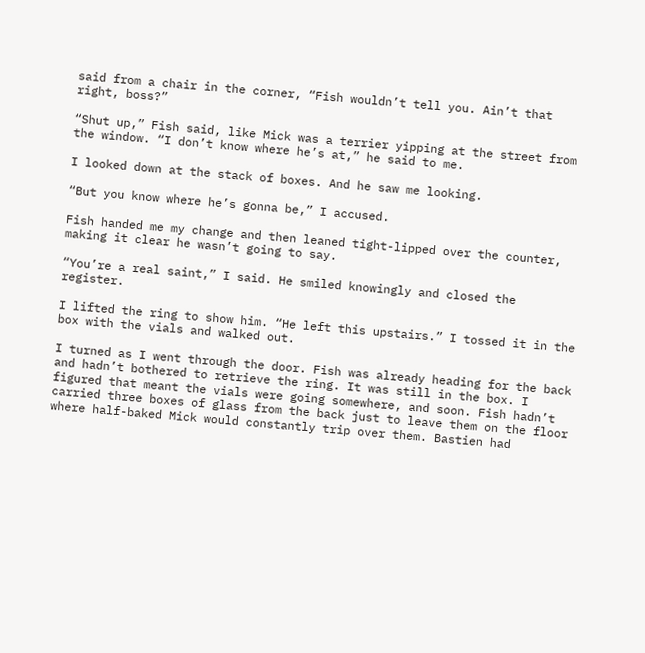said from a chair in the corner, “Fish wouldn’t tell you. Ain’t that right, boss?”

“Shut up,” Fish said, like Mick was a terrier yipping at the street from the window. “I don’t know where he’s at,” he said to me.

I looked down at the stack of boxes. And he saw me looking.

“But you know where he’s gonna be,” I accused.

Fish handed me my change and then leaned tight-lipped over the counter, making it clear he wasn’t going to say.

“You’re a real saint,” I said. He smiled knowingly and closed the register.

I lifted the ring to show him. “He left this upstairs.” I tossed it in the box with the vials and walked out.

I turned as I went through the door. Fish was already heading for the back and hadn’t bothered to retrieve the ring. It was still in the box. I figured that meant the vials were going somewhere, and soon. Fish hadn’t carried three boxes of glass from the back just to leave them on the floor where half-baked Mick would constantly trip over them. Bastien had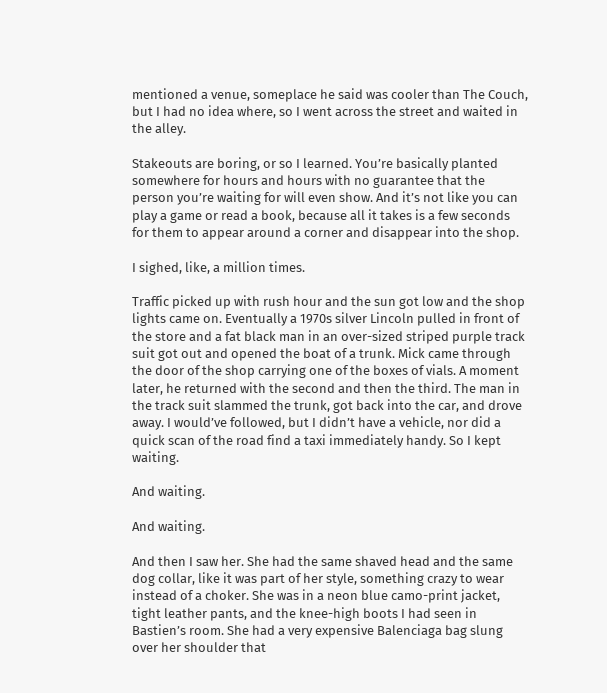mentioned a venue, someplace he said was cooler than The Couch, but I had no idea where, so I went across the street and waited in the alley.

Stakeouts are boring, or so I learned. You’re basically planted somewhere for hours and hours with no guarantee that the person you’re waiting for will even show. And it’s not like you can play a game or read a book, because all it takes is a few seconds for them to appear around a corner and disappear into the shop.

I sighed, like, a million times.

Traffic picked up with rush hour and the sun got low and the shop lights came on. Eventually a 1970s silver Lincoln pulled in front of the store and a fat black man in an over-sized striped purple track suit got out and opened the boat of a trunk. Mick came through the door of the shop carrying one of the boxes of vials. A moment later, he returned with the second and then the third. The man in the track suit slammed the trunk, got back into the car, and drove away. I would’ve followed, but I didn’t have a vehicle, nor did a quick scan of the road find a taxi immediately handy. So I kept waiting.

And waiting.

And waiting.

And then I saw her. She had the same shaved head and the same dog collar, like it was part of her style, something crazy to wear instead of a choker. She was in a neon blue camo-print jacket, tight leather pants, and the knee-high boots I had seen in Bastien’s room. She had a very expensive Balenciaga bag slung over her shoulder that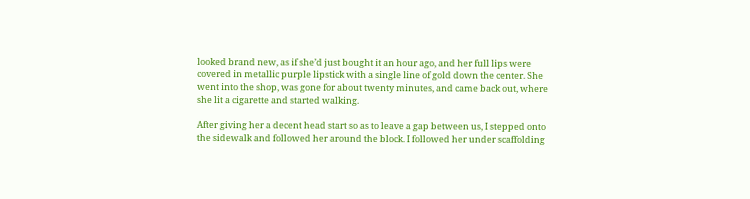looked brand new, as if she’d just bought it an hour ago, and her full lips were covered in metallic purple lipstick with a single line of gold down the center. She went into the shop, was gone for about twenty minutes, and came back out, where she lit a cigarette and started walking.

After giving her a decent head start so as to leave a gap between us, I stepped onto the sidewalk and followed her around the block. I followed her under scaffolding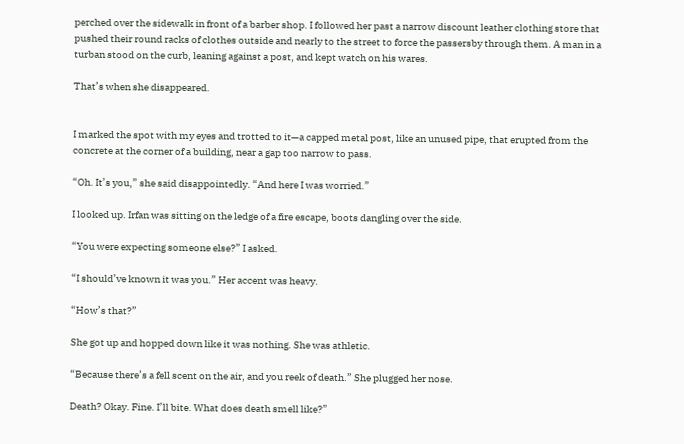perched over the sidewalk in front of a barber shop. I followed her past a narrow discount leather clothing store that pushed their round racks of clothes outside and nearly to the street to force the passersby through them. A man in a turban stood on the curb, leaning against a post, and kept watch on his wares.

That’s when she disappeared.


I marked the spot with my eyes and trotted to it—a capped metal post, like an unused pipe, that erupted from the concrete at the corner of a building, near a gap too narrow to pass.

“Oh. It’s you,” she said disappointedly. “And here I was worried.”

I looked up. Irfan was sitting on the ledge of a fire escape, boots dangling over the side.

“You were expecting someone else?” I asked.

“I should’ve known it was you.” Her accent was heavy.

“How’s that?”

She got up and hopped down like it was nothing. She was athletic.

“Because there’s a fell scent on the air, and you reek of death.” She plugged her nose.

Death? Okay. Fine. I’ll bite. What does death smell like?”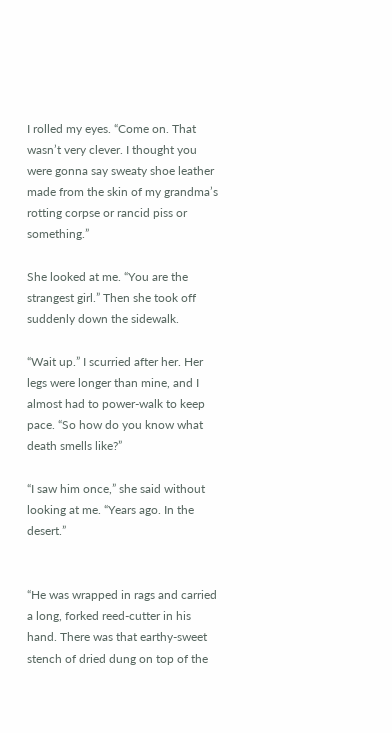I rolled my eyes. “Come on. That wasn’t very clever. I thought you were gonna say sweaty shoe leather made from the skin of my grandma’s rotting corpse or rancid piss or something.”

She looked at me. “You are the strangest girl.” Then she took off suddenly down the sidewalk.

“Wait up.” I scurried after her. Her legs were longer than mine, and I almost had to power-walk to keep pace. “So how do you know what death smells like?”

“I saw him once,” she said without looking at me. “Years ago. In the desert.”


“He was wrapped in rags and carried a long, forked reed-cutter in his hand. There was that earthy-sweet stench of dried dung on top of the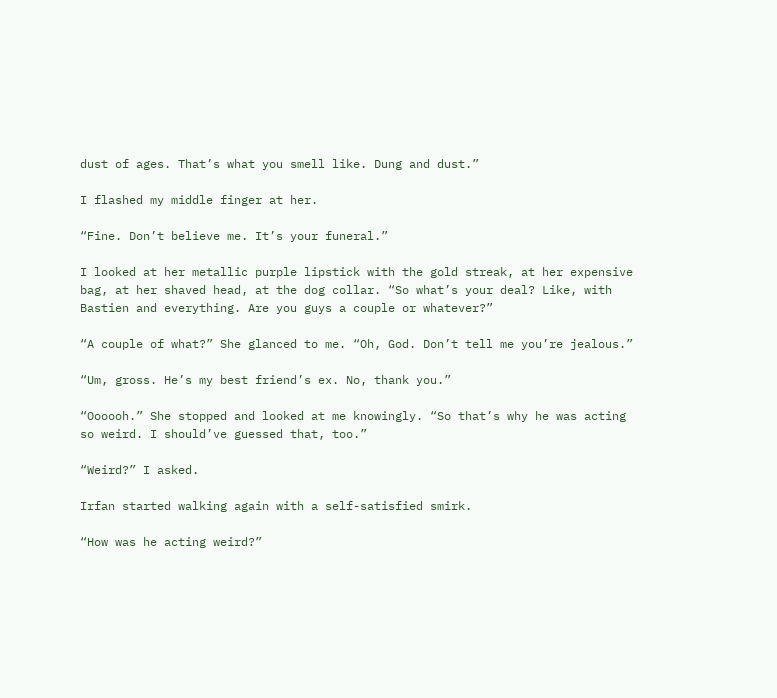dust of ages. That’s what you smell like. Dung and dust.”

I flashed my middle finger at her.

“Fine. Don’t believe me. It’s your funeral.”

I looked at her metallic purple lipstick with the gold streak, at her expensive bag, at her shaved head, at the dog collar. “So what’s your deal? Like, with Bastien and everything. Are you guys a couple or whatever?”

“A couple of what?” She glanced to me. “Oh, God. Don’t tell me you’re jealous.”

“Um, gross. He’s my best friend’s ex. No, thank you.”

“Oooooh.” She stopped and looked at me knowingly. “So that’s why he was acting so weird. I should’ve guessed that, too.”

“Weird?” I asked.

Irfan started walking again with a self-satisfied smirk.

“How was he acting weird?”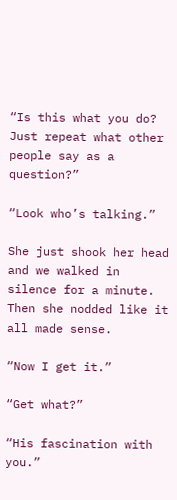“Is this what you do? Just repeat what other people say as a question?”

“Look who’s talking.”

She just shook her head and we walked in silence for a minute. Then she nodded like it all made sense.

“Now I get it.”

“Get what?”

“His fascination with you.”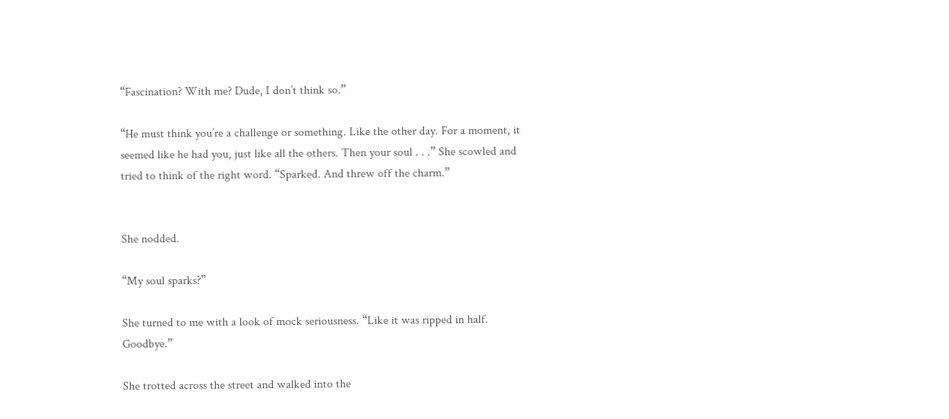“Fascination? With me? Dude, I don’t think so.”

“He must think you’re a challenge or something. Like the other day. For a moment, it seemed like he had you, just like all the others. Then your soul . . .” She scowled and tried to think of the right word. “Sparked. And threw off the charm.”


She nodded.

“My soul sparks?”

She turned to me with a look of mock seriousness. “Like it was ripped in half. Goodbye.”

She trotted across the street and walked into the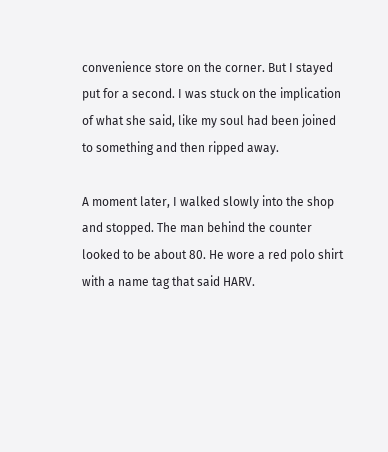convenience store on the corner. But I stayed put for a second. I was stuck on the implication of what she said, like my soul had been joined to something and then ripped away.

A moment later, I walked slowly into the shop and stopped. The man behind the counter looked to be about 80. He wore a red polo shirt with a name tag that said HARV.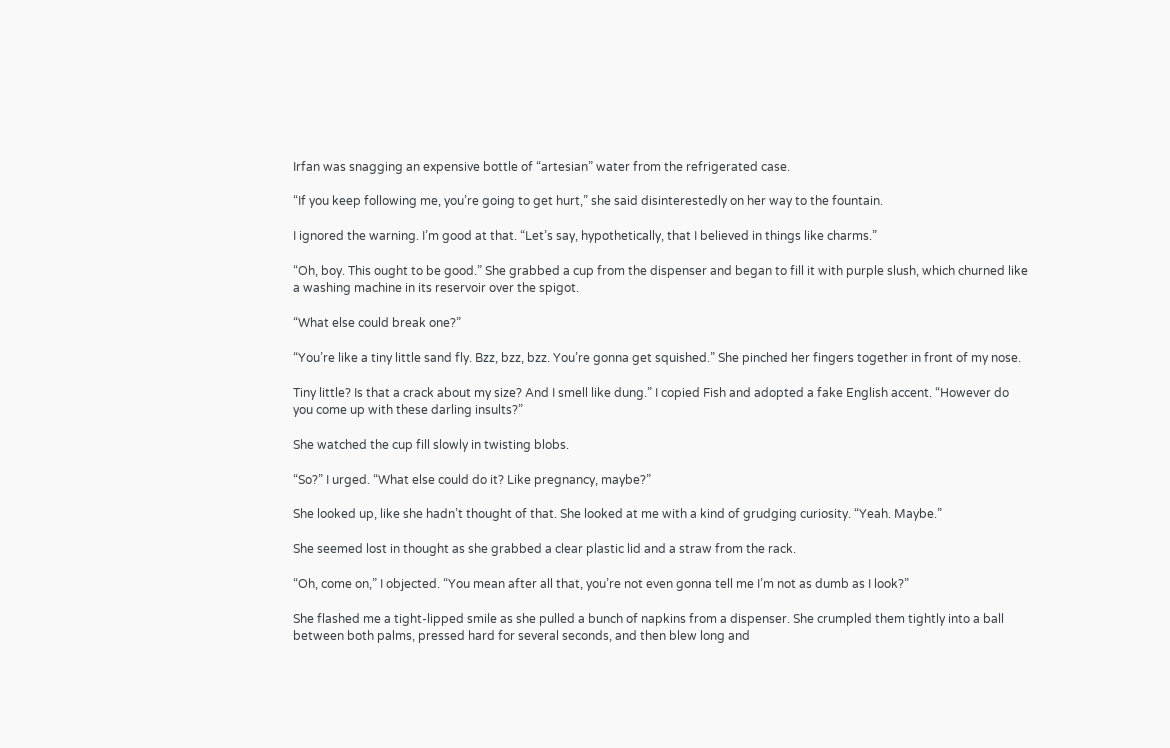Irfan was snagging an expensive bottle of “artesian” water from the refrigerated case.

“If you keep following me, you’re going to get hurt,” she said disinterestedly on her way to the fountain.

I ignored the warning. I’m good at that. “Let’s say, hypothetically, that I believed in things like charms.”

“Oh, boy. This ought to be good.” She grabbed a cup from the dispenser and began to fill it with purple slush, which churned like a washing machine in its reservoir over the spigot.

“What else could break one?”

“You’re like a tiny little sand fly. Bzz, bzz, bzz. You’re gonna get squished.” She pinched her fingers together in front of my nose.

Tiny little? Is that a crack about my size? And I smell like dung.” I copied Fish and adopted a fake English accent. “However do you come up with these darling insults?”

She watched the cup fill slowly in twisting blobs.

“So?” I urged. “What else could do it? Like pregnancy, maybe?”

She looked up, like she hadn’t thought of that. She looked at me with a kind of grudging curiosity. “Yeah. Maybe.”

She seemed lost in thought as she grabbed a clear plastic lid and a straw from the rack.

“Oh, come on,” I objected. “You mean after all that, you’re not even gonna tell me I’m not as dumb as I look?”

She flashed me a tight-lipped smile as she pulled a bunch of napkins from a dispenser. She crumpled them tightly into a ball between both palms, pressed hard for several seconds, and then blew long and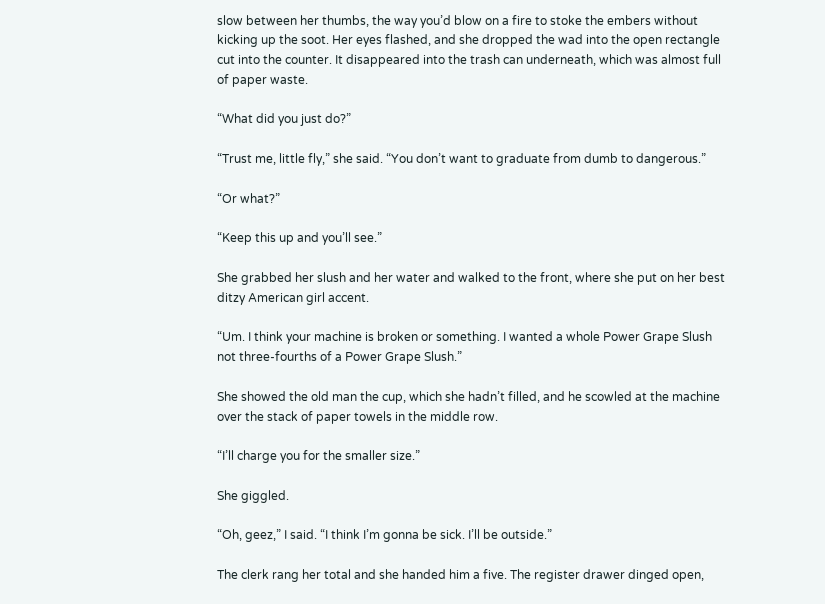slow between her thumbs, the way you’d blow on a fire to stoke the embers without kicking up the soot. Her eyes flashed, and she dropped the wad into the open rectangle cut into the counter. It disappeared into the trash can underneath, which was almost full of paper waste.

“What did you just do?”

“Trust me, little fly,” she said. “You don’t want to graduate from dumb to dangerous.”

“Or what?”

“Keep this up and you’ll see.”

She grabbed her slush and her water and walked to the front, where she put on her best ditzy American girl accent.

“Um. I think your machine is broken or something. I wanted a whole Power Grape Slush not three-fourths of a Power Grape Slush.”

She showed the old man the cup, which she hadn’t filled, and he scowled at the machine over the stack of paper towels in the middle row.

“I’ll charge you for the smaller size.”

She giggled.

“Oh, geez,” I said. “I think I’m gonna be sick. I’ll be outside.”

The clerk rang her total and she handed him a five. The register drawer dinged open,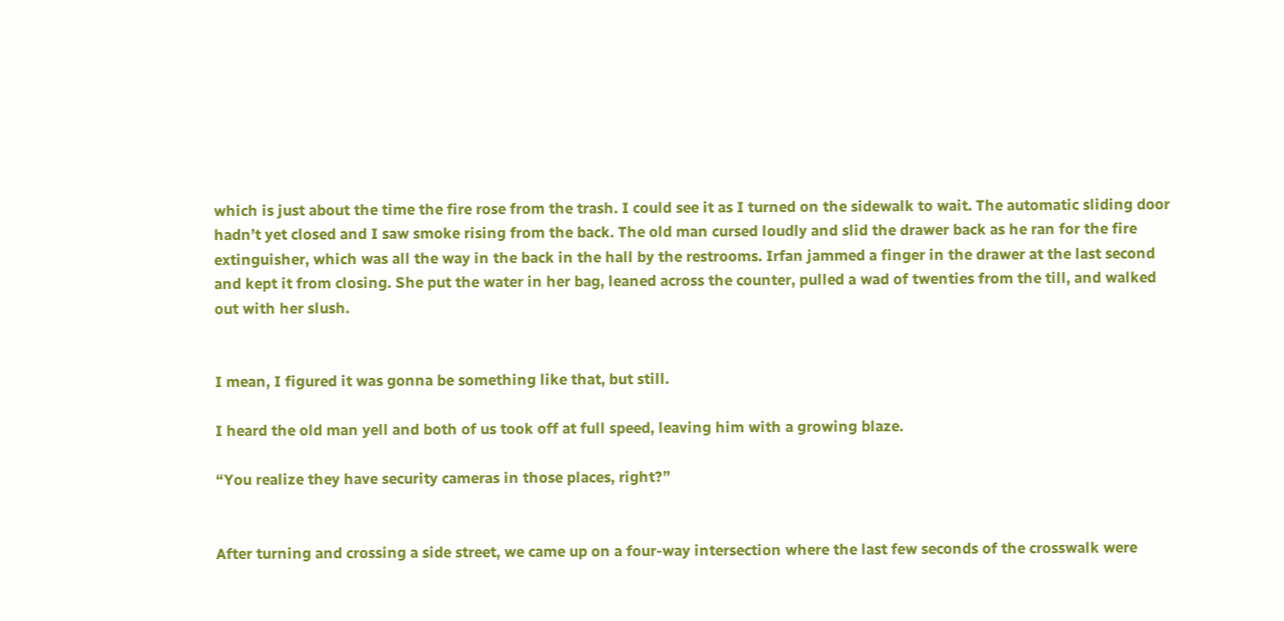which is just about the time the fire rose from the trash. I could see it as I turned on the sidewalk to wait. The automatic sliding door hadn’t yet closed and I saw smoke rising from the back. The old man cursed loudly and slid the drawer back as he ran for the fire extinguisher, which was all the way in the back in the hall by the restrooms. Irfan jammed a finger in the drawer at the last second and kept it from closing. She put the water in her bag, leaned across the counter, pulled a wad of twenties from the till, and walked out with her slush.


I mean, I figured it was gonna be something like that, but still.

I heard the old man yell and both of us took off at full speed, leaving him with a growing blaze.

“You realize they have security cameras in those places, right?”


After turning and crossing a side street, we came up on a four-way intersection where the last few seconds of the crosswalk were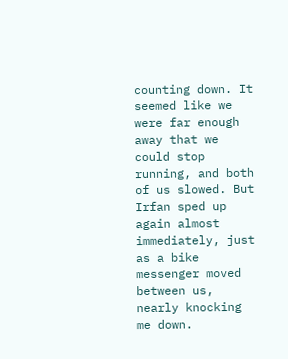counting down. It seemed like we were far enough away that we could stop running, and both of us slowed. But Irfan sped up again almost immediately, just as a bike messenger moved between us, nearly knocking me down.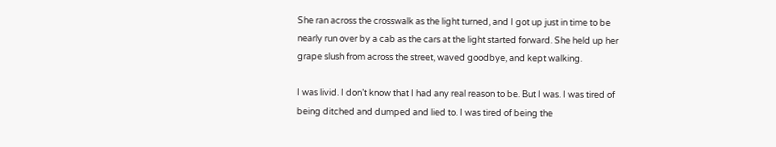She ran across the crosswalk as the light turned, and I got up just in time to be nearly run over by a cab as the cars at the light started forward. She held up her grape slush from across the street, waved goodbye, and kept walking.

I was livid. I don’t know that I had any real reason to be. But I was. I was tired of being ditched and dumped and lied to. I was tired of being the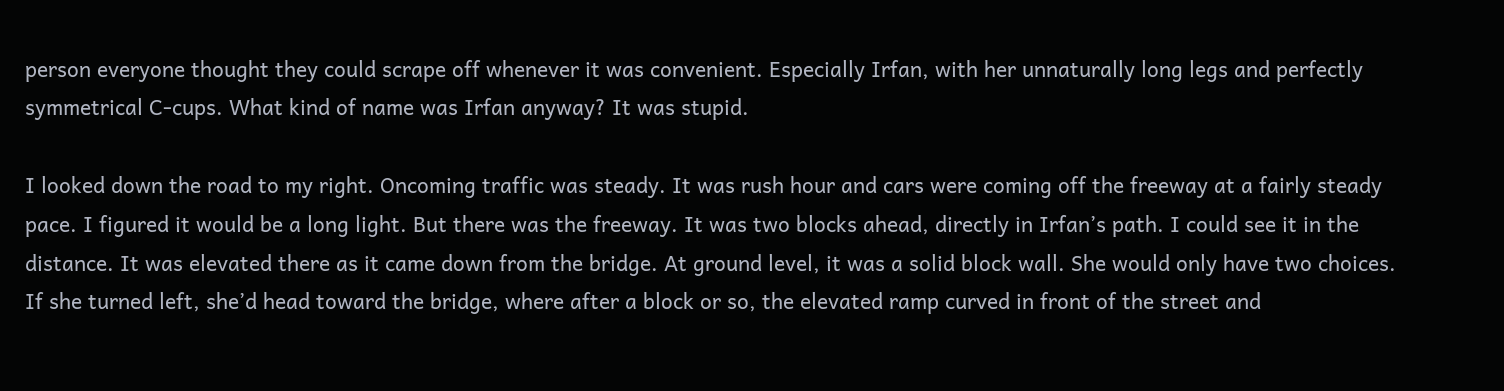person everyone thought they could scrape off whenever it was convenient. Especially Irfan, with her unnaturally long legs and perfectly symmetrical C-cups. What kind of name was Irfan anyway? It was stupid.

I looked down the road to my right. Oncoming traffic was steady. It was rush hour and cars were coming off the freeway at a fairly steady pace. I figured it would be a long light. But there was the freeway. It was two blocks ahead, directly in Irfan’s path. I could see it in the distance. It was elevated there as it came down from the bridge. At ground level, it was a solid block wall. She would only have two choices. If she turned left, she’d head toward the bridge, where after a block or so, the elevated ramp curved in front of the street and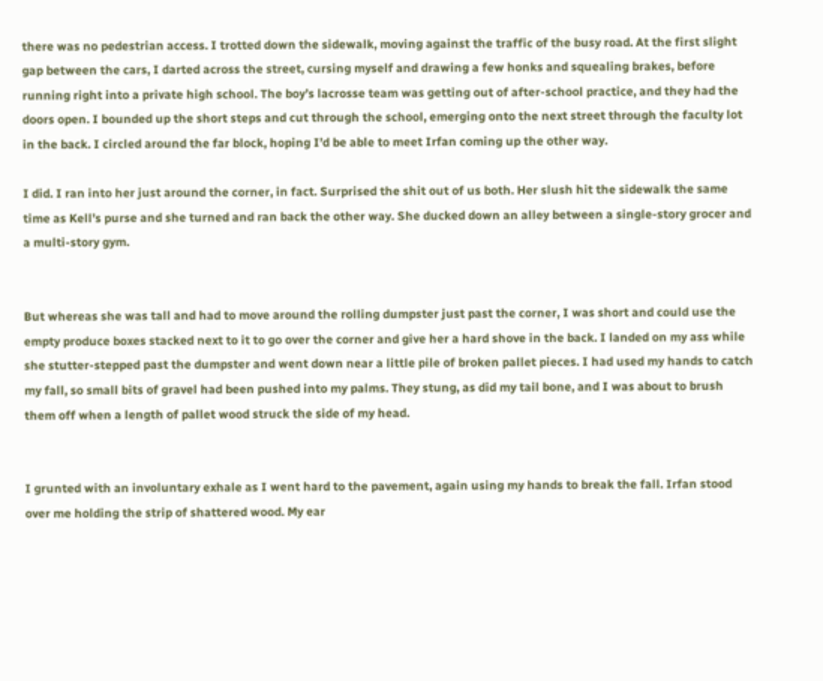there was no pedestrian access. I trotted down the sidewalk, moving against the traffic of the busy road. At the first slight gap between the cars, I darted across the street, cursing myself and drawing a few honks and squealing brakes, before running right into a private high school. The boy’s lacrosse team was getting out of after-school practice, and they had the doors open. I bounded up the short steps and cut through the school, emerging onto the next street through the faculty lot in the back. I circled around the far block, hoping I’d be able to meet Irfan coming up the other way.

I did. I ran into her just around the corner, in fact. Surprised the shit out of us both. Her slush hit the sidewalk the same time as Kell’s purse and she turned and ran back the other way. She ducked down an alley between a single-story grocer and a multi-story gym.


But whereas she was tall and had to move around the rolling dumpster just past the corner, I was short and could use the empty produce boxes stacked next to it to go over the corner and give her a hard shove in the back. I landed on my ass while she stutter-stepped past the dumpster and went down near a little pile of broken pallet pieces. I had used my hands to catch my fall, so small bits of gravel had been pushed into my palms. They stung, as did my tail bone, and I was about to brush them off when a length of pallet wood struck the side of my head.


I grunted with an involuntary exhale as I went hard to the pavement, again using my hands to break the fall. Irfan stood over me holding the strip of shattered wood. My ear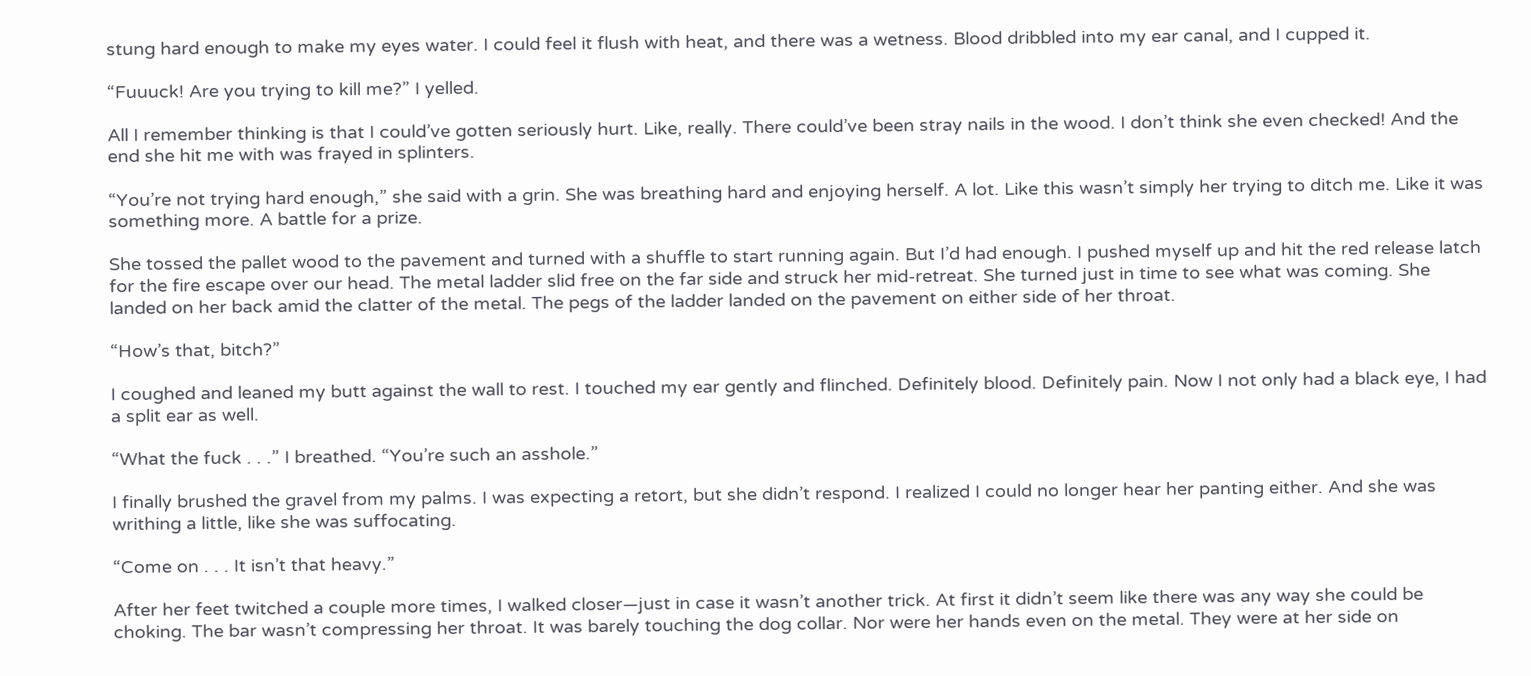stung hard enough to make my eyes water. I could feel it flush with heat, and there was a wetness. Blood dribbled into my ear canal, and I cupped it.

“Fuuuck! Are you trying to kill me?” I yelled.

All I remember thinking is that I could’ve gotten seriously hurt. Like, really. There could’ve been stray nails in the wood. I don’t think she even checked! And the end she hit me with was frayed in splinters.

“You’re not trying hard enough,” she said with a grin. She was breathing hard and enjoying herself. A lot. Like this wasn’t simply her trying to ditch me. Like it was something more. A battle for a prize.

She tossed the pallet wood to the pavement and turned with a shuffle to start running again. But I’d had enough. I pushed myself up and hit the red release latch for the fire escape over our head. The metal ladder slid free on the far side and struck her mid-retreat. She turned just in time to see what was coming. She landed on her back amid the clatter of the metal. The pegs of the ladder landed on the pavement on either side of her throat.

“How’s that, bitch?”

I coughed and leaned my butt against the wall to rest. I touched my ear gently and flinched. Definitely blood. Definitely pain. Now I not only had a black eye, I had a split ear as well.

“What the fuck . . .” I breathed. “You’re such an asshole.”

I finally brushed the gravel from my palms. I was expecting a retort, but she didn’t respond. I realized I could no longer hear her panting either. And she was writhing a little, like she was suffocating.

“Come on . . . It isn’t that heavy.”

After her feet twitched a couple more times, I walked closer—just in case it wasn’t another trick. At first it didn’t seem like there was any way she could be choking. The bar wasn’t compressing her throat. It was barely touching the dog collar. Nor were her hands even on the metal. They were at her side on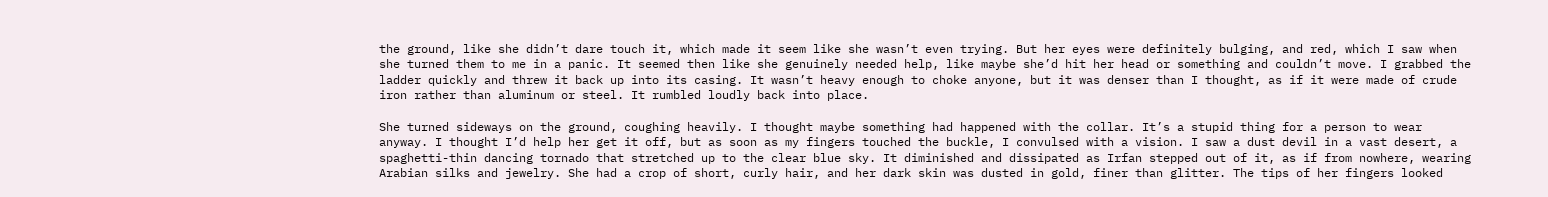the ground, like she didn’t dare touch it, which made it seem like she wasn’t even trying. But her eyes were definitely bulging, and red, which I saw when she turned them to me in a panic. It seemed then like she genuinely needed help, like maybe she’d hit her head or something and couldn’t move. I grabbed the ladder quickly and threw it back up into its casing. It wasn’t heavy enough to choke anyone, but it was denser than I thought, as if it were made of crude iron rather than aluminum or steel. It rumbled loudly back into place.

She turned sideways on the ground, coughing heavily. I thought maybe something had happened with the collar. It’s a stupid thing for a person to wear anyway. I thought I’d help her get it off, but as soon as my fingers touched the buckle, I convulsed with a vision. I saw a dust devil in a vast desert, a spaghetti-thin dancing tornado that stretched up to the clear blue sky. It diminished and dissipated as Irfan stepped out of it, as if from nowhere, wearing Arabian silks and jewelry. She had a crop of short, curly hair, and her dark skin was dusted in gold, finer than glitter. The tips of her fingers looked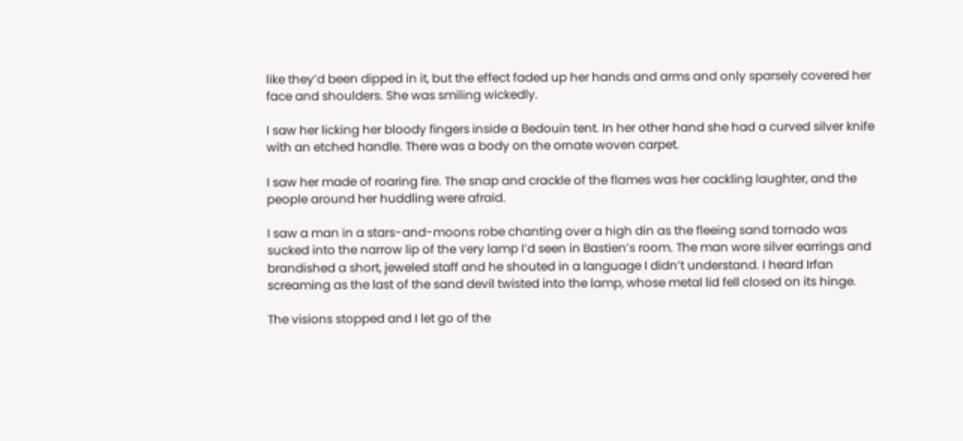like they’d been dipped in it, but the effect faded up her hands and arms and only sparsely covered her face and shoulders. She was smiling wickedly.

I saw her licking her bloody fingers inside a Bedouin tent. In her other hand she had a curved silver knife with an etched handle. There was a body on the ornate woven carpet.

I saw her made of roaring fire. The snap and crackle of the flames was her cackling laughter, and the people around her huddling were afraid.

I saw a man in a stars-and-moons robe chanting over a high din as the fleeing sand tornado was sucked into the narrow lip of the very lamp I’d seen in Bastien’s room. The man wore silver earrings and brandished a short, jeweled staff and he shouted in a language I didn’t understand. I heard Irfan screaming as the last of the sand devil twisted into the lamp, whose metal lid fell closed on its hinge.

The visions stopped and I let go of the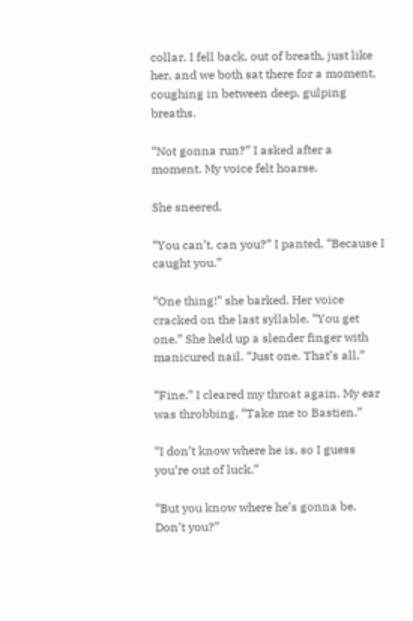collar. I fell back, out of breath, just like her, and we both sat there for a moment, coughing in between deep, gulping breaths.

“Not gonna run?” I asked after a moment. My voice felt hoarse.

She sneered.

“You can’t, can you?” I panted. “Because I caught you.”

“One thing!” she barked. Her voice cracked on the last syllable. “You get one.” She held up a slender finger with manicured nail. “Just one. That’s all.”

“Fine.” I cleared my throat again. My ear was throbbing. “Take me to Bastien.”

“I don’t know where he is, so I guess you’re out of luck.”

“But you know where he’s gonna be. Don’t you?”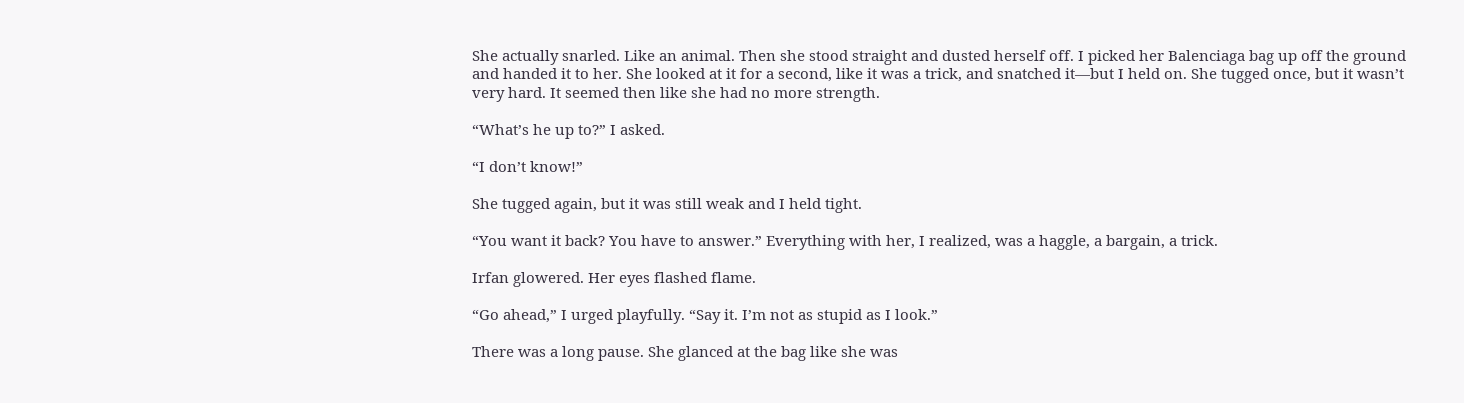She actually snarled. Like an animal. Then she stood straight and dusted herself off. I picked her Balenciaga bag up off the ground and handed it to her. She looked at it for a second, like it was a trick, and snatched it—but I held on. She tugged once, but it wasn’t very hard. It seemed then like she had no more strength.

“What’s he up to?” I asked.

“I don’t know!”

She tugged again, but it was still weak and I held tight.

“You want it back? You have to answer.” Everything with her, I realized, was a haggle, a bargain, a trick.

Irfan glowered. Her eyes flashed flame.

“Go ahead,” I urged playfully. “Say it. I’m not as stupid as I look.”

There was a long pause. She glanced at the bag like she was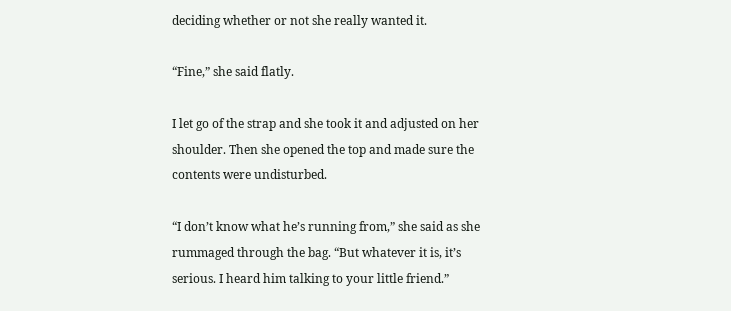deciding whether or not she really wanted it.

“Fine,” she said flatly.

I let go of the strap and she took it and adjusted on her shoulder. Then she opened the top and made sure the contents were undisturbed.

“I don’t know what he’s running from,” she said as she rummaged through the bag. “But whatever it is, it’s serious. I heard him talking to your little friend.”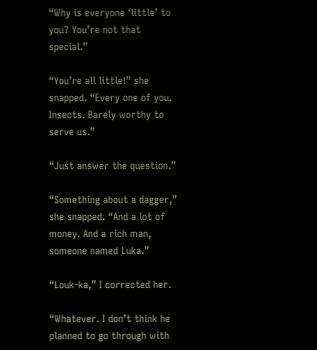“Why is everyone ‘little’ to you? You’re not that special.”

“You’re all little!” she snapped. “Every one of you. Insects. Barely worthy to serve us.”

“Just answer the question.”

“Something about a dagger,” she snapped. “And a lot of money. And a rich man, someone named Luka.”

“Louk-ka,” I corrected her.

“Whatever. I don’t think he planned to go through with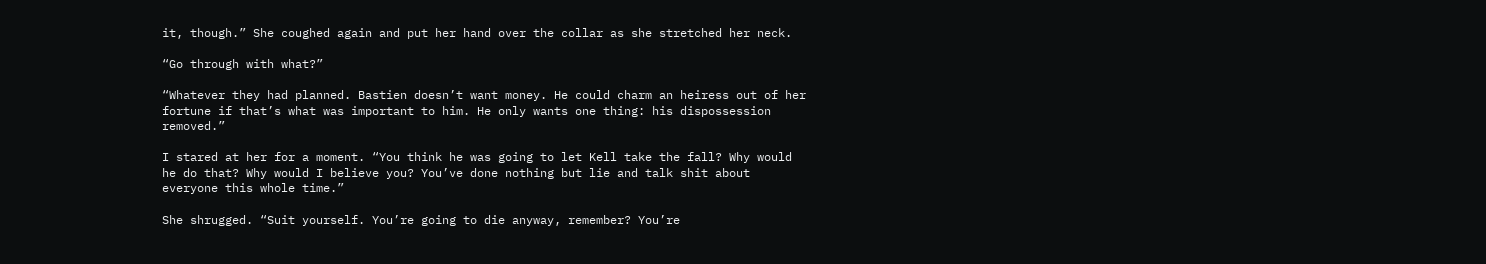it, though.” She coughed again and put her hand over the collar as she stretched her neck.

“Go through with what?”

“Whatever they had planned. Bastien doesn’t want money. He could charm an heiress out of her fortune if that’s what was important to him. He only wants one thing: his dispossession removed.”

I stared at her for a moment. “You think he was going to let Kell take the fall? Why would he do that? Why would I believe you? You’ve done nothing but lie and talk shit about everyone this whole time.”

She shrugged. “Suit yourself. You’re going to die anyway, remember? You’re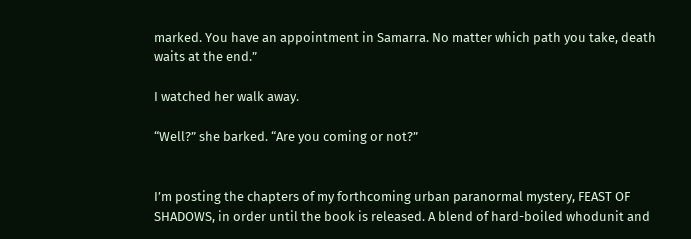marked. You have an appointment in Samarra. No matter which path you take, death waits at the end.”

I watched her walk away.

“Well?” she barked. “Are you coming or not?”


I’m posting the chapters of my forthcoming urban paranormal mystery, FEAST OF SHADOWS, in order until the book is released. A blend of hard-boiled whodunit and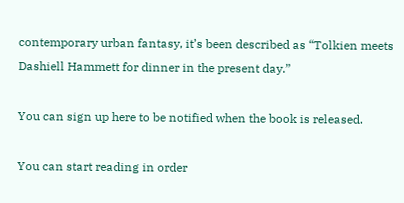contemporary urban fantasy, it’s been described as “Tolkien meets Dashiell Hammett for dinner in the present day.”

You can sign up here to be notified when the book is released.

You can start reading in order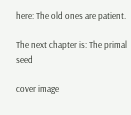here: The old ones are patient.

The next chapter is: The primal seed

cover image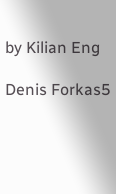by Kilian Eng

Denis Forkas5